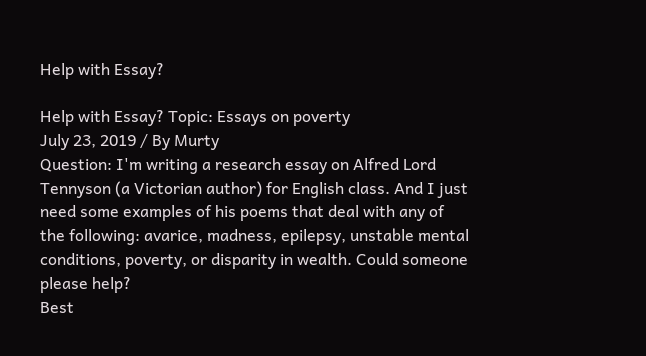Help with Essay?

Help with Essay? Topic: Essays on poverty
July 23, 2019 / By Murty
Question: I'm writing a research essay on Alfred Lord Tennyson (a Victorian author) for English class. And I just need some examples of his poems that deal with any of the following: avarice, madness, epilepsy, unstable mental conditions, poverty, or disparity in wealth. Could someone please help?
Best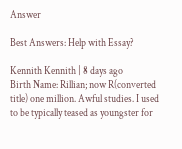Answer

Best Answers: Help with Essay?

Kennith Kennith | 8 days ago
Birth Name: Rillian; now R(converted title) one million. Awful studies. I used to be typically teased as youngster for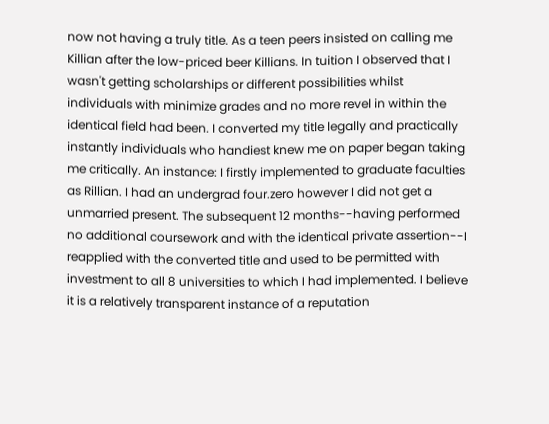now not having a truly title. As a teen peers insisted on calling me Killian after the low-priced beer Killians. In tuition I observed that I wasn't getting scholarships or different possibilities whilst individuals with minimize grades and no more revel in within the identical field had been. I converted my title legally and practically instantly individuals who handiest knew me on paper began taking me critically. An instance: I firstly implemented to graduate faculties as Rillian. I had an undergrad four.zero however I did not get a unmarried present. The subsequent 12 months--having performed no additional coursework and with the identical private assertion--I reapplied with the converted title and used to be permitted with investment to all 8 universities to which I had implemented. I believe it is a relatively transparent instance of a reputation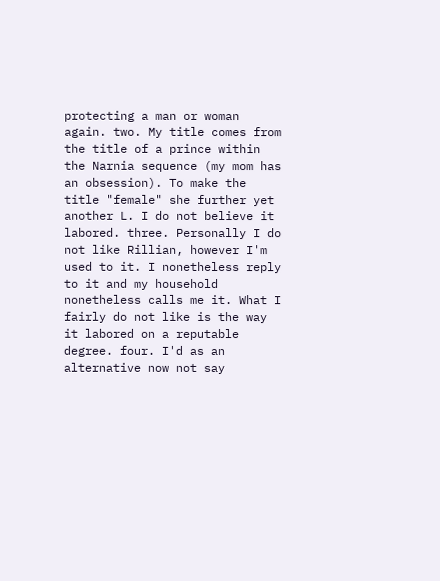protecting a man or woman again. two. My title comes from the title of a prince within the Narnia sequence (my mom has an obsession). To make the title "female" she further yet another L. I do not believe it labored. three. Personally I do not like Rillian, however I'm used to it. I nonetheless reply to it and my household nonetheless calls me it. What I fairly do not like is the way it labored on a reputable degree. four. I'd as an alternative now not say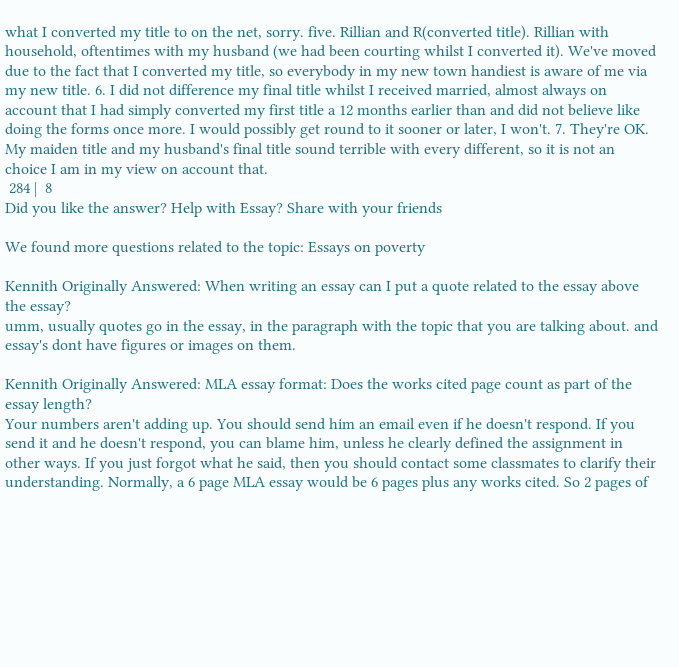what I converted my title to on the net, sorry. five. Rillian and R(converted title). Rillian with household, oftentimes with my husband (we had been courting whilst I converted it). We've moved due to the fact that I converted my title, so everybody in my new town handiest is aware of me via my new title. 6. I did not difference my final title whilst I received married, almost always on account that I had simply converted my first title a 12 months earlier than and did not believe like doing the forms once more. I would possibly get round to it sooner or later, I won't. 7. They're OK. My maiden title and my husband's final title sound terrible with every different, so it is not an choice I am in my view on account that.
 284 |  8
Did you like the answer? Help with Essay? Share with your friends

We found more questions related to the topic: Essays on poverty

Kennith Originally Answered: When writing an essay can I put a quote related to the essay above the essay?
umm, usually quotes go in the essay, in the paragraph with the topic that you are talking about. and essay's dont have figures or images on them.

Kennith Originally Answered: MLA essay format: Does the works cited page count as part of the essay length?
Your numbers aren't adding up. You should send him an email even if he doesn't respond. If you send it and he doesn't respond, you can blame him, unless he clearly defined the assignment in other ways. If you just forgot what he said, then you should contact some classmates to clarify their understanding. Normally, a 6 page MLA essay would be 6 pages plus any works cited. So 2 pages of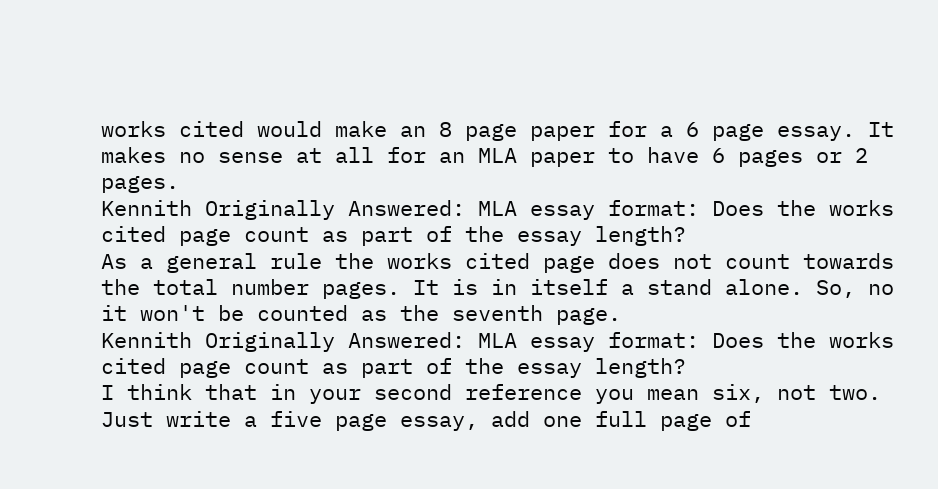works cited would make an 8 page paper for a 6 page essay. It makes no sense at all for an MLA paper to have 6 pages or 2 pages.
Kennith Originally Answered: MLA essay format: Does the works cited page count as part of the essay length?
As a general rule the works cited page does not count towards the total number pages. It is in itself a stand alone. So, no it won't be counted as the seventh page.
Kennith Originally Answered: MLA essay format: Does the works cited page count as part of the essay length?
I think that in your second reference you mean six, not two. Just write a five page essay, add one full page of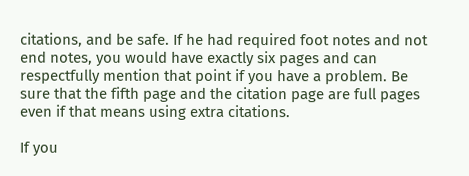citations, and be safe. If he had required foot notes and not end notes, you would have exactly six pages and can respectfully mention that point if you have a problem. Be sure that the fifth page and the citation page are full pages even if that means using extra citations.

If you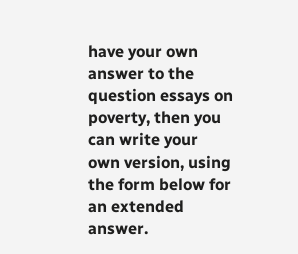have your own answer to the question essays on poverty, then you can write your own version, using the form below for an extended answer.